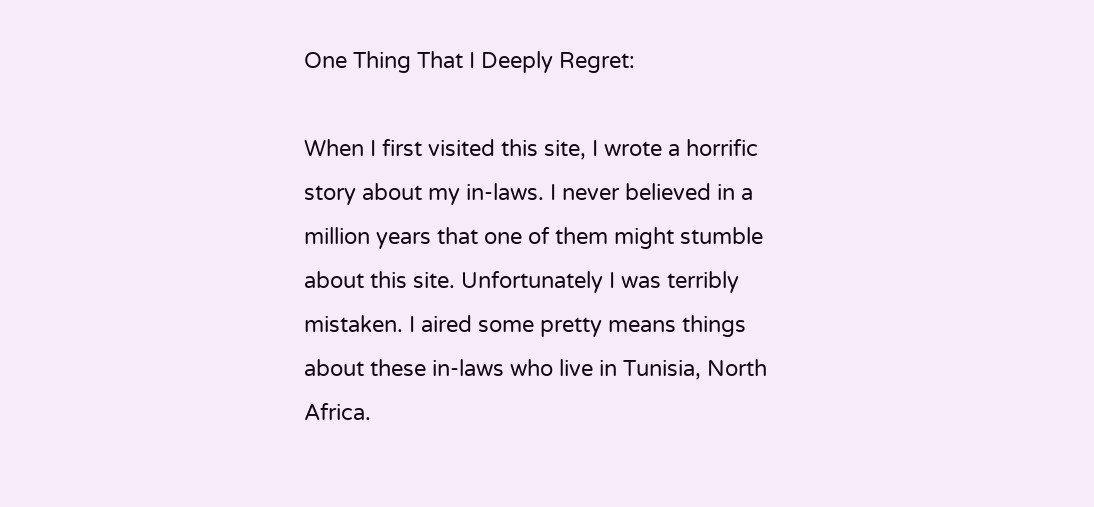One Thing That I Deeply Regret:

When I first visited this site, I wrote a horrific story about my in-laws. I never believed in a million years that one of them might stumble about this site. Unfortunately I was terribly mistaken. I aired some pretty means things about these in-laws who live in Tunisia, North Africa.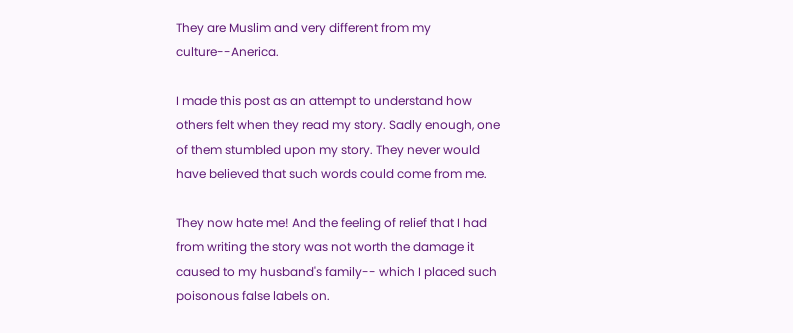They are Muslim and very different from my culture--Anerica.

I made this post as an attempt to understand how others felt when they read my story. Sadly enough, one of them stumbled upon my story. They never would have believed that such words could come from me.

They now hate me! And the feeling of relief that I had from writing the story was not worth the damage it caused to my husband's family-- which I placed such poisonous false labels on.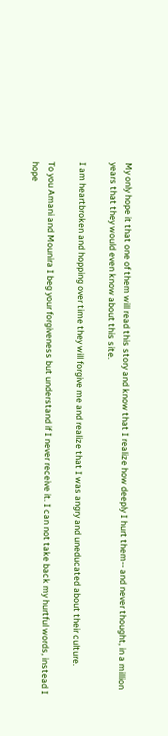My only hope it that one of them will read this story and know that I realize how deeply I hurt them-- and never thought, in a million years that they would even know about this site.

I am heartbroken and hopping over time they will forgive me and realize that I was angry and uneducated about their culture.

To you Amani and Mounira I beg your forgiveness but understand if I never receive it. I can not take back my hurtful words, instead I hope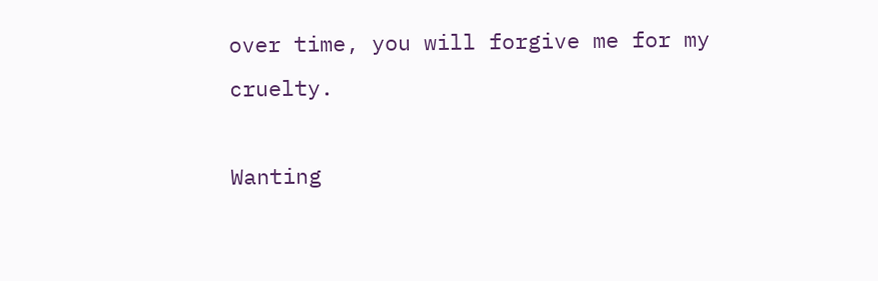over time, you will forgive me for my cruelty.

Wanting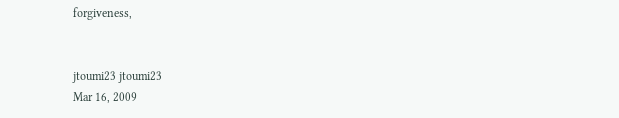forgiveness,


jtoumi23 jtoumi23
Mar 16, 2009